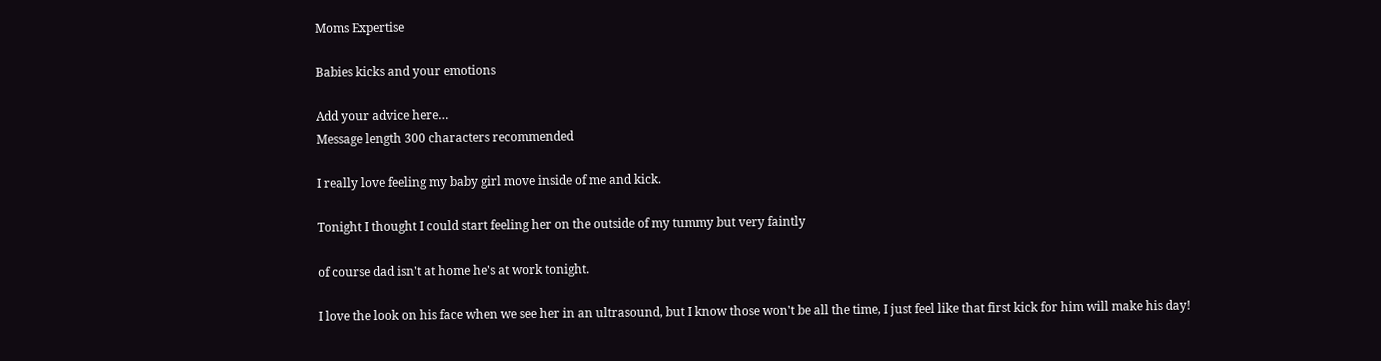Moms Expertise

Babies kicks and your emotions

Add your advice here…
Message length 300 characters recommended

I really love feeling my baby girl move inside of me and kick.

Tonight I thought I could start feeling her on the outside of my tummy but very faintly

of course dad isn't at home he's at work tonight.

I love the look on his face when we see her in an ultrasound, but I know those won't be all the time, I just feel like that first kick for him will make his day!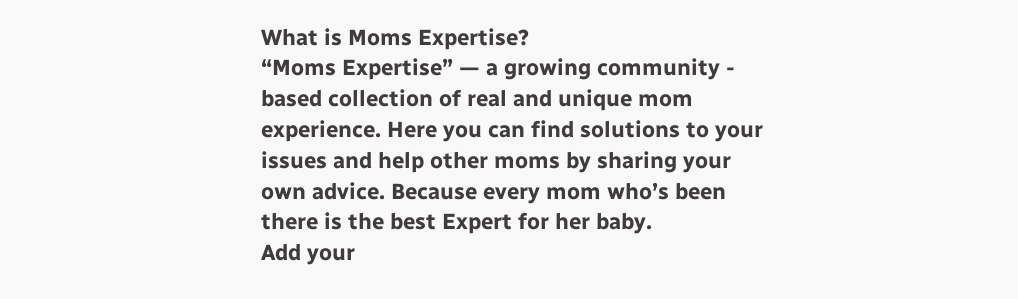What is Moms Expertise?
“Moms Expertise” — a growing community - based collection of real and unique mom experience. Here you can find solutions to your issues and help other moms by sharing your own advice. Because every mom who’s been there is the best Expert for her baby.
Add your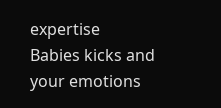expertise
Babies kicks and your emotions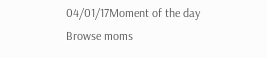04/01/17Moment of the day
Browse moms